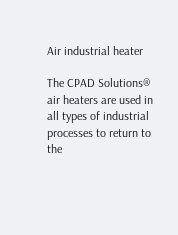Air industrial heater

The CPAD Solutions® air heaters are used in all types of industrial processes to return to the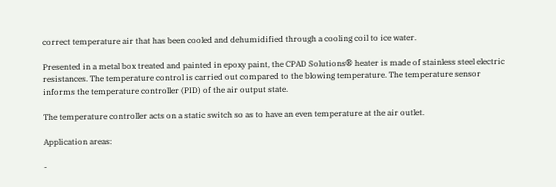correct temperature air that has been cooled and dehumidified through a cooling coil to ice water.

Presented in a metal box treated and painted in epoxy paint, the CPAD Solutions® heater is made of stainless steel electric resistances. The temperature control is carried out compared to the blowing temperature. The temperature sensor informs the temperature controller (PID) of the air output state.

The temperature controller acts on a static switch so as to have an even temperature at the air outlet.

Application areas:

-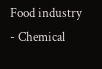Food industry
- Chemical